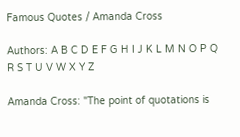Famous Quotes / Amanda Cross

Authors: A B C D E F G H I J K L M N O P Q R S T U V W X Y Z

Amanda Cross: "The point of quotations is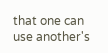that one can use another's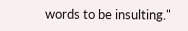words to be insulting."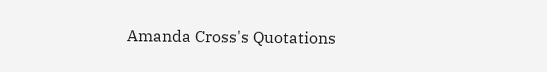Amanda Cross's Quotations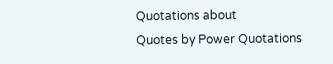Quotations about
Quotes by Power Quotations